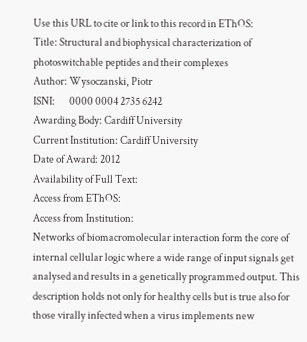Use this URL to cite or link to this record in EThOS:
Title: Structural and biophysical characterization of photoswitchable peptides and their complexes
Author: Wysoczanski, Piotr
ISNI:       0000 0004 2735 6242
Awarding Body: Cardiff University
Current Institution: Cardiff University
Date of Award: 2012
Availability of Full Text:
Access from EThOS:
Access from Institution:
Networks of biomacromolecular interaction form the core of internal cellular logic where a wide range of input signals get analysed and results in a genetically programmed output. This description holds not only for healthy cells but is true also for those virally infected when a virus implements new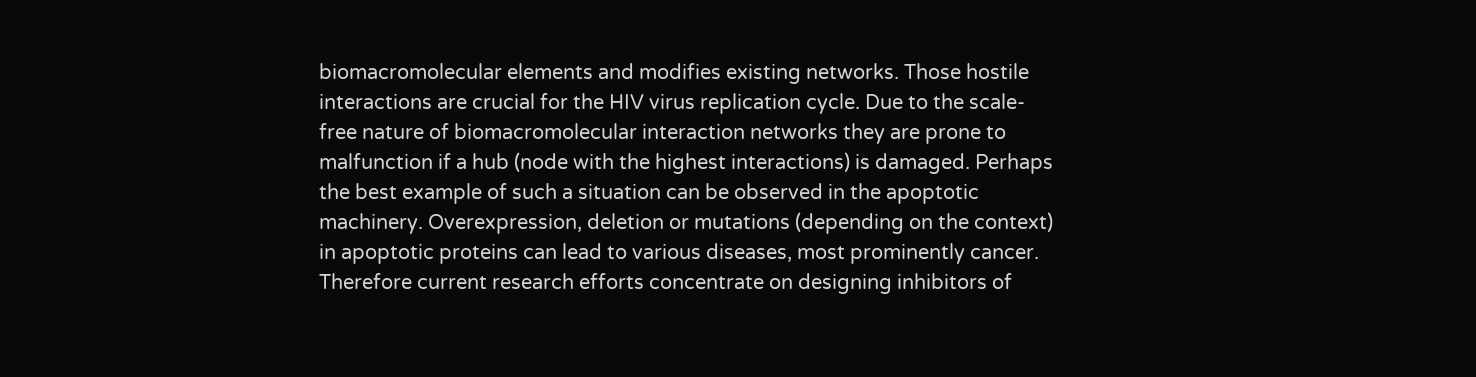biomacromolecular elements and modifies existing networks. Those hostile interactions are crucial for the HIV virus replication cycle. Due to the scale-free nature of biomacromolecular interaction networks they are prone to malfunction if a hub (node with the highest interactions) is damaged. Perhaps the best example of such a situation can be observed in the apoptotic machinery. Overexpression, deletion or mutations (depending on the context) in apoptotic proteins can lead to various diseases, most prominently cancer. Therefore current research efforts concentrate on designing inhibitors of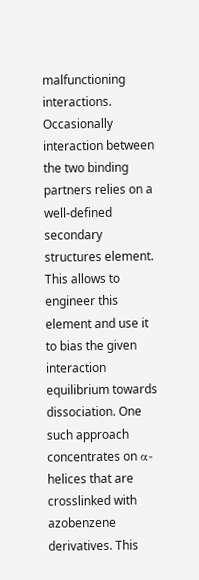malfunctioning interactions. Occasionally interaction between the two binding partners relies on a well-defined secondary structures element. This allows to engineer this element and use it to bias the given interaction equilibrium towards dissociation. One such approach concentrates on α-helices that are crosslinked with azobenzene derivatives. This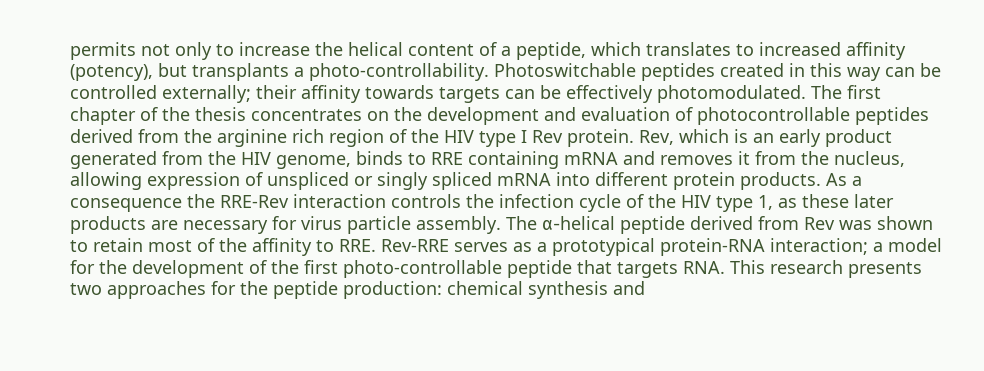permits not only to increase the helical content of a peptide, which translates to increased affinity (potency), but transplants a photo-controllability. Photoswitchable peptides created in this way can be controlled externally; their affinity towards targets can be effectively photomodulated. The first chapter of the thesis concentrates on the development and evaluation of photocontrollable peptides derived from the arginine rich region of the HIV type I Rev protein. Rev, which is an early product generated from the HIV genome, binds to RRE containing mRNA and removes it from the nucleus, allowing expression of unspliced or singly spliced mRNA into different protein products. As a consequence the RRE-Rev interaction controls the infection cycle of the HIV type 1, as these later products are necessary for virus particle assembly. The α-helical peptide derived from Rev was shown to retain most of the affinity to RRE. Rev-RRE serves as a prototypical protein-RNA interaction; a model for the development of the first photo-controllable peptide that targets RNA. This research presents two approaches for the peptide production: chemical synthesis and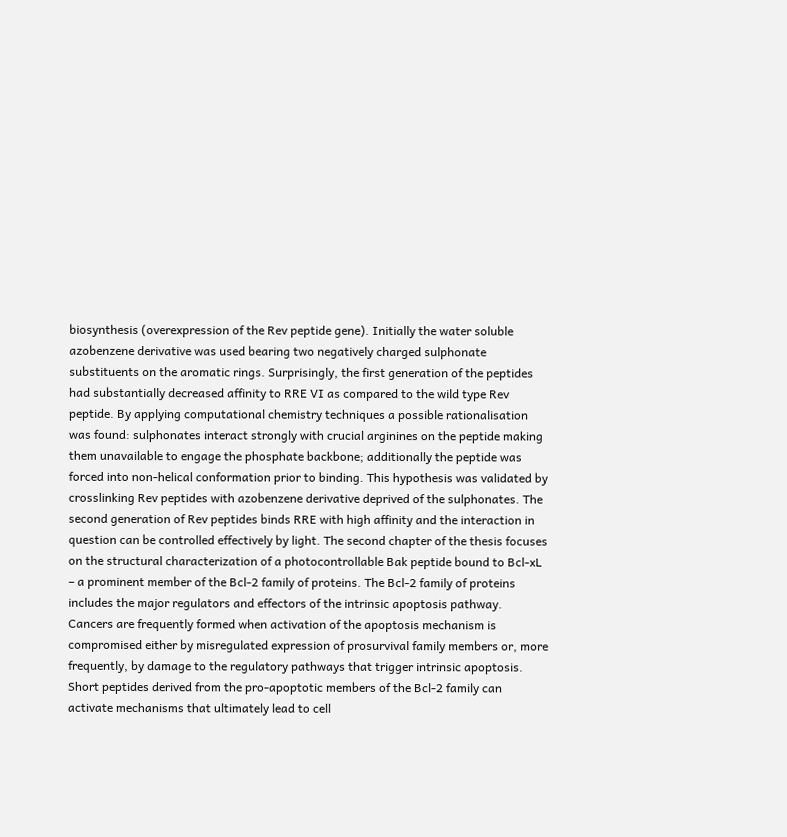biosynthesis (overexpression of the Rev peptide gene). Initially the water soluble azobenzene derivative was used bearing two negatively charged sulphonate substituents on the aromatic rings. Surprisingly, the first generation of the peptides had substantially decreased affinity to RRE VI as compared to the wild type Rev peptide. By applying computational chemistry techniques a possible rationalisation was found: sulphonates interact strongly with crucial arginines on the peptide making them unavailable to engage the phosphate backbone; additionally the peptide was forced into non-helical conformation prior to binding. This hypothesis was validated by crosslinking Rev peptides with azobenzene derivative deprived of the sulphonates. The second generation of Rev peptides binds RRE with high affinity and the interaction in question can be controlled effectively by light. The second chapter of the thesis focuses on the structural characterization of a photocontrollable Bak peptide bound to Bcl-xL – a prominent member of the Bcl-2 family of proteins. The Bcl-2 family of proteins includes the major regulators and effectors of the intrinsic apoptosis pathway. Cancers are frequently formed when activation of the apoptosis mechanism is compromised either by misregulated expression of prosurvival family members or, more frequently, by damage to the regulatory pathways that trigger intrinsic apoptosis. Short peptides derived from the pro-apoptotic members of the Bcl-2 family can activate mechanisms that ultimately lead to cell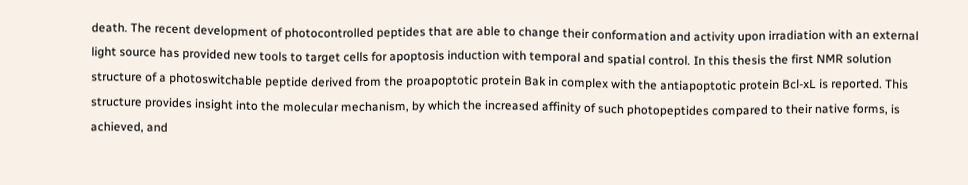death. The recent development of photocontrolled peptides that are able to change their conformation and activity upon irradiation with an external light source has provided new tools to target cells for apoptosis induction with temporal and spatial control. In this thesis the first NMR solution structure of a photoswitchable peptide derived from the proapoptotic protein Bak in complex with the antiapoptotic protein Bcl-xL is reported. This structure provides insight into the molecular mechanism, by which the increased affinity of such photopeptides compared to their native forms, is achieved, and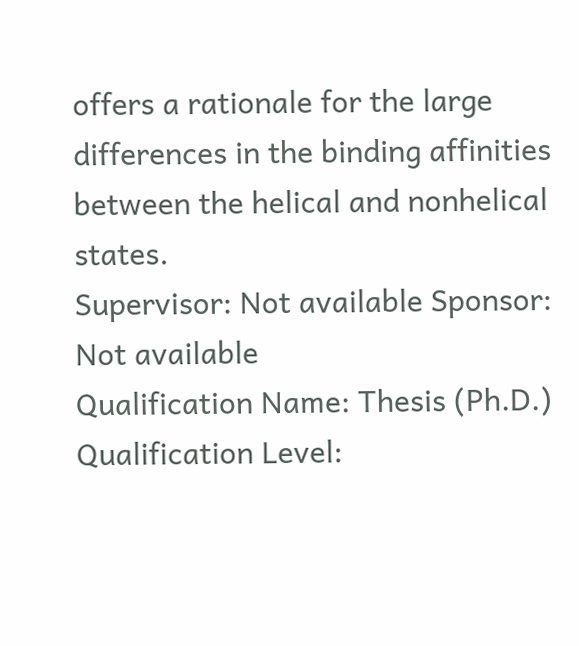offers a rationale for the large differences in the binding affinities between the helical and nonhelical states.
Supervisor: Not available Sponsor: Not available
Qualification Name: Thesis (Ph.D.) Qualification Level: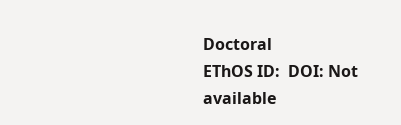Doctoral
EThOS ID:  DOI: Not available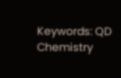Keywords: QD Chemistry